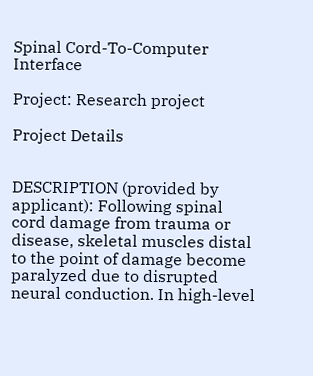Spinal Cord-To-Computer Interface

Project: Research project

Project Details


DESCRIPTION (provided by applicant): Following spinal cord damage from trauma or disease, skeletal muscles distal to the point of damage become paralyzed due to disrupted neural conduction. In high-level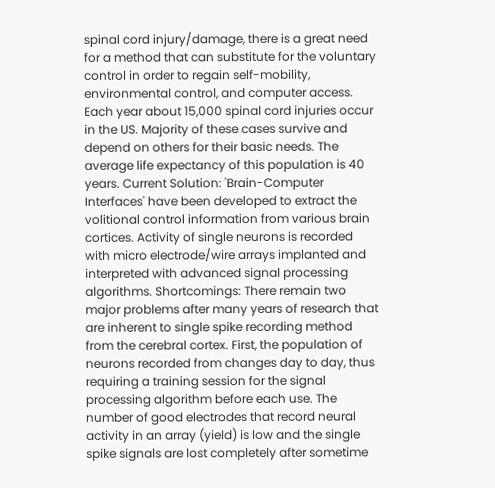spinal cord injury/damage, there is a great need for a method that can substitute for the voluntary control in order to regain self-mobility, environmental control, and computer access. Each year about 15,000 spinal cord injuries occur in the US. Majority of these cases survive and depend on others for their basic needs. The average life expectancy of this population is 40 years. Current Solution: 'Brain-Computer Interfaces' have been developed to extract the volitional control information from various brain cortices. Activity of single neurons is recorded with micro electrode/wire arrays implanted and interpreted with advanced signal processing algorithms. Shortcomings: There remain two major problems after many years of research that are inherent to single spike recording method from the cerebral cortex. First, the population of neurons recorded from changes day to day, thus requiring a training session for the signal processing algorithm before each use. The number of good electrodes that record neural activity in an array (yield) is low and the single spike signals are lost completely after sometime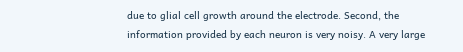due to glial cell growth around the electrode. Second, the information provided by each neuron is very noisy. A very large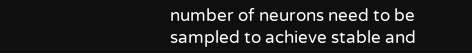number of neurons need to be sampled to achieve stable and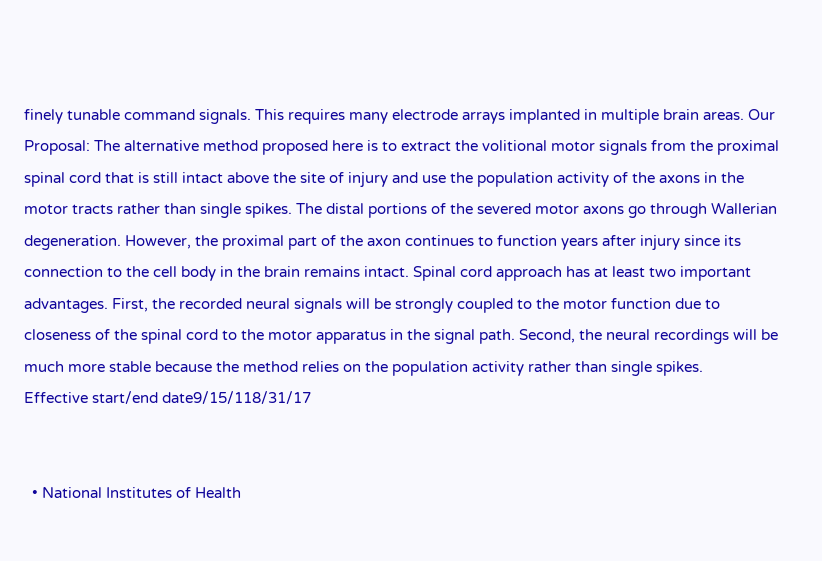finely tunable command signals. This requires many electrode arrays implanted in multiple brain areas. Our Proposal: The alternative method proposed here is to extract the volitional motor signals from the proximal spinal cord that is still intact above the site of injury and use the population activity of the axons in the motor tracts rather than single spikes. The distal portions of the severed motor axons go through Wallerian degeneration. However, the proximal part of the axon continues to function years after injury since its connection to the cell body in the brain remains intact. Spinal cord approach has at least two important advantages. First, the recorded neural signals will be strongly coupled to the motor function due to closeness of the spinal cord to the motor apparatus in the signal path. Second, the neural recordings will be much more stable because the method relies on the population activity rather than single spikes.
Effective start/end date9/15/118/31/17


  • National Institutes of Health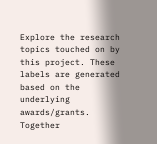Explore the research topics touched on by this project. These labels are generated based on the underlying awards/grants. Together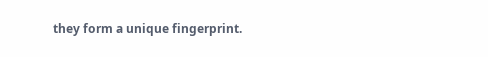they form a unique fingerprint.